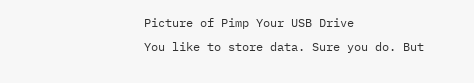Picture of Pimp Your USB Drive
You like to store data. Sure you do. But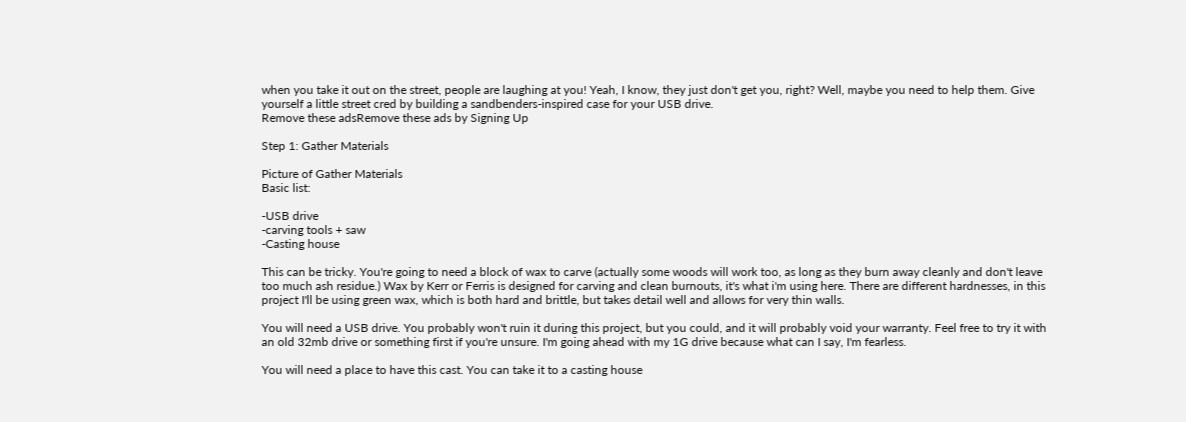when you take it out on the street, people are laughing at you! Yeah, I know, they just don't get you, right? Well, maybe you need to help them. Give yourself a little street cred by building a sandbenders-inspired case for your USB drive.
Remove these adsRemove these ads by Signing Up

Step 1: Gather Materials

Picture of Gather Materials
Basic list:

-USB drive
-carving tools + saw
-Casting house

This can be tricky. You're going to need a block of wax to carve (actually some woods will work too, as long as they burn away cleanly and don't leave too much ash residue.) Wax by Kerr or Ferris is designed for carving and clean burnouts, it's what i'm using here. There are different hardnesses, in this project I'll be using green wax, which is both hard and brittle, but takes detail well and allows for very thin walls.

You will need a USB drive. You probably won't ruin it during this project, but you could, and it will probably void your warranty. Feel free to try it with an old 32mb drive or something first if you're unsure. I'm going ahead with my 1G drive because what can I say, I'm fearless.

You will need a place to have this cast. You can take it to a casting house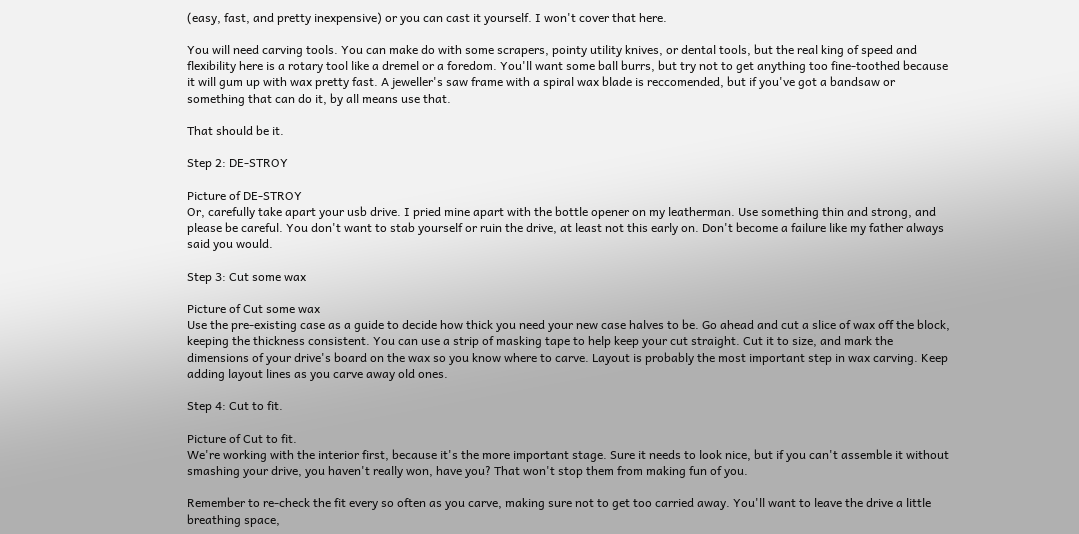(easy, fast, and pretty inexpensive) or you can cast it yourself. I won't cover that here.

You will need carving tools. You can make do with some scrapers, pointy utility knives, or dental tools, but the real king of speed and flexibility here is a rotary tool like a dremel or a foredom. You'll want some ball burrs, but try not to get anything too fine-toothed because it will gum up with wax pretty fast. A jeweller's saw frame with a spiral wax blade is reccomended, but if you've got a bandsaw or something that can do it, by all means use that.

That should be it.

Step 2: DE-STROY

Picture of DE-STROY
Or, carefully take apart your usb drive. I pried mine apart with the bottle opener on my leatherman. Use something thin and strong, and please be careful. You don't want to stab yourself or ruin the drive, at least not this early on. Don't become a failure like my father always said you would.

Step 3: Cut some wax

Picture of Cut some wax
Use the pre-existing case as a guide to decide how thick you need your new case halves to be. Go ahead and cut a slice of wax off the block, keeping the thickness consistent. You can use a strip of masking tape to help keep your cut straight. Cut it to size, and mark the dimensions of your drive's board on the wax so you know where to carve. Layout is probably the most important step in wax carving. Keep adding layout lines as you carve away old ones.

Step 4: Cut to fit.

Picture of Cut to fit.
We're working with the interior first, because it's the more important stage. Sure it needs to look nice, but if you can't assemble it without smashing your drive, you haven't really won, have you? That won't stop them from making fun of you.

Remember to re-check the fit every so often as you carve, making sure not to get too carried away. You'll want to leave the drive a little breathing space,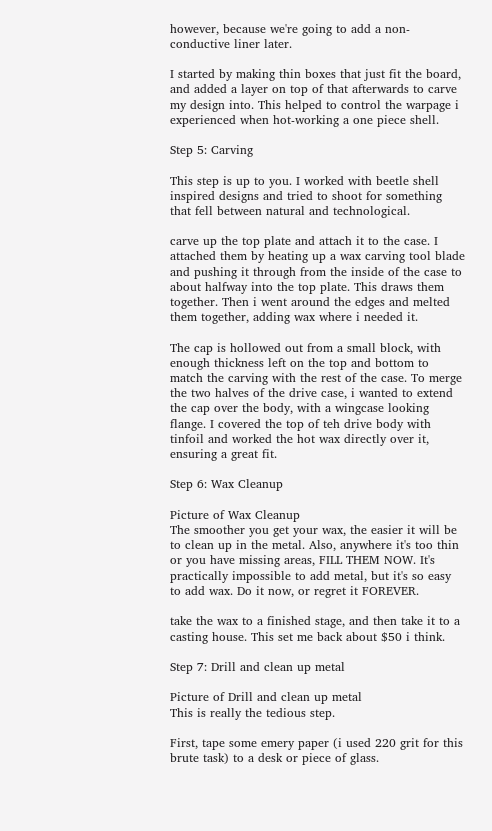however, because we're going to add a non-conductive liner later.

I started by making thin boxes that just fit the board, and added a layer on top of that afterwards to carve my design into. This helped to control the warpage i experienced when hot-working a one piece shell.

Step 5: Carving

This step is up to you. I worked with beetle shell inspired designs and tried to shoot for something that fell between natural and technological.

carve up the top plate and attach it to the case. I attached them by heating up a wax carving tool blade and pushing it through from the inside of the case to about halfway into the top plate. This draws them together. Then i went around the edges and melted them together, adding wax where i needed it.

The cap is hollowed out from a small block, with enough thickness left on the top and bottom to match the carving with the rest of the case. To merge the two halves of the drive case, i wanted to extend the cap over the body, with a wingcase looking flange. I covered the top of teh drive body with tinfoil and worked the hot wax directly over it, ensuring a great fit.

Step 6: Wax Cleanup

Picture of Wax Cleanup
The smoother you get your wax, the easier it will be to clean up in the metal. Also, anywhere it's too thin or you have missing areas, FILL THEM NOW. It's practically impossible to add metal, but it's so easy to add wax. Do it now, or regret it FOREVER.

take the wax to a finished stage, and then take it to a casting house. This set me back about $50 i think.

Step 7: Drill and clean up metal

Picture of Drill and clean up metal
This is really the tedious step.

First, tape some emery paper (i used 220 grit for this brute task) to a desk or piece of glass.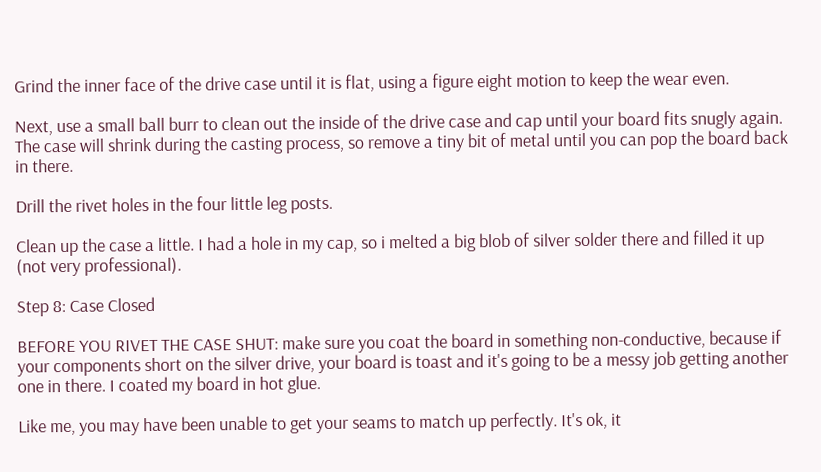Grind the inner face of the drive case until it is flat, using a figure eight motion to keep the wear even.

Next, use a small ball burr to clean out the inside of the drive case and cap until your board fits snugly again. The case will shrink during the casting process, so remove a tiny bit of metal until you can pop the board back in there.

Drill the rivet holes in the four little leg posts.

Clean up the case a little. I had a hole in my cap, so i melted a big blob of silver solder there and filled it up (not very professional).

Step 8: Case Closed

BEFORE YOU RIVET THE CASE SHUT: make sure you coat the board in something non-conductive, because if your components short on the silver drive, your board is toast and it's going to be a messy job getting another one in there. I coated my board in hot glue.

Like me, you may have been unable to get your seams to match up perfectly. It's ok, it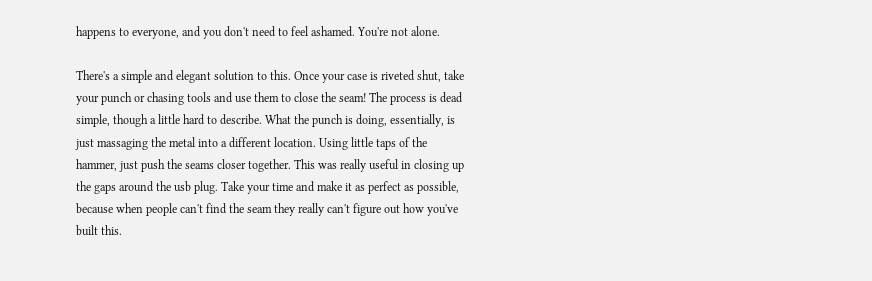happens to everyone, and you don't need to feel ashamed. You're not alone.

There's a simple and elegant solution to this. Once your case is riveted shut, take your punch or chasing tools and use them to close the seam! The process is dead simple, though a little hard to describe. What the punch is doing, essentially, is just massaging the metal into a different location. Using little taps of the hammer, just push the seams closer together. This was really useful in closing up the gaps around the usb plug. Take your time and make it as perfect as possible, because when people can't find the seam they really can't figure out how you've built this.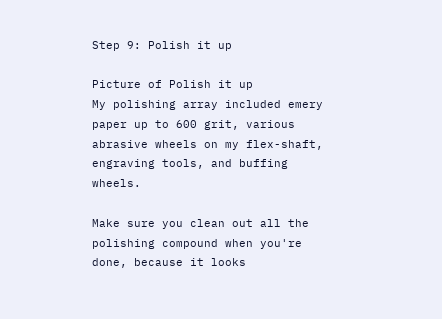Step 9: Polish it up

Picture of Polish it up
My polishing array included emery paper up to 600 grit, various abrasive wheels on my flex-shaft, engraving tools, and buffing wheels.

Make sure you clean out all the polishing compound when you're done, because it looks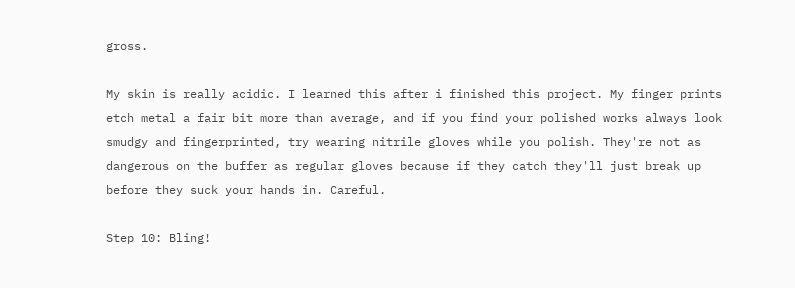gross.

My skin is really acidic. I learned this after i finished this project. My finger prints etch metal a fair bit more than average, and if you find your polished works always look smudgy and fingerprinted, try wearing nitrile gloves while you polish. They're not as dangerous on the buffer as regular gloves because if they catch they'll just break up before they suck your hands in. Careful.

Step 10: Bling!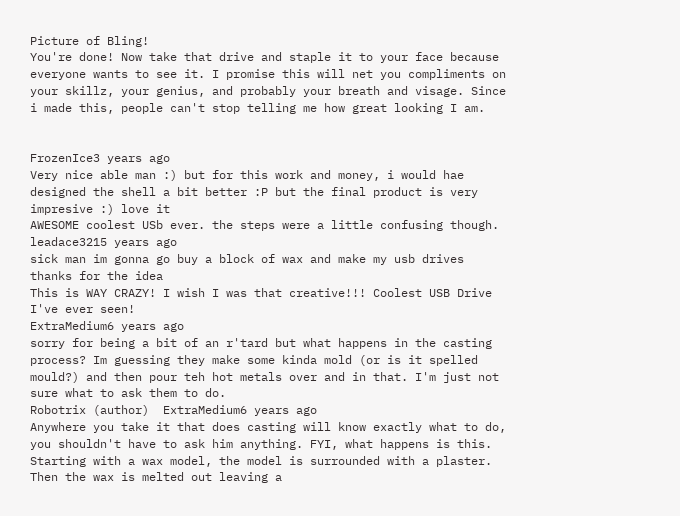Picture of Bling!
You're done! Now take that drive and staple it to your face because everyone wants to see it. I promise this will net you compliments on your skillz, your genius, and probably your breath and visage. Since i made this, people can't stop telling me how great looking I am.


FrozenIce3 years ago
Very nice able man :) but for this work and money, i would hae designed the shell a bit better :P but the final product is very impresive :) love it
AWESOME coolest USb ever. the steps were a little confusing though.
leadace3215 years ago
sick man im gonna go buy a block of wax and make my usb drives
thanks for the idea
This is WAY CRAZY! I wish I was that creative!!! Coolest USB Drive I've ever seen!
ExtraMedium6 years ago
sorry for being a bit of an r'tard but what happens in the casting process? Im guessing they make some kinda mold (or is it spelled mould?) and then pour teh hot metals over and in that. I'm just not sure what to ask them to do.
Robotrix (author)  ExtraMedium6 years ago
Anywhere you take it that does casting will know exactly what to do, you shouldn't have to ask him anything. FYI, what happens is this. Starting with a wax model, the model is surrounded with a plaster. Then the wax is melted out leaving a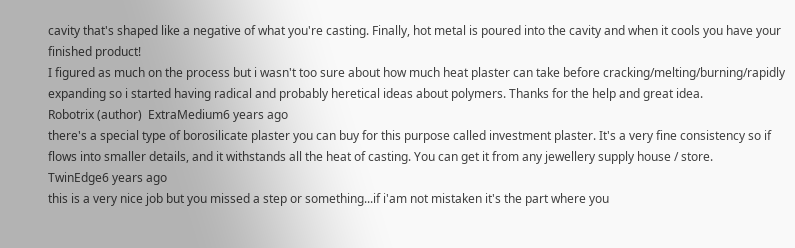cavity that's shaped like a negative of what you're casting. Finally, hot metal is poured into the cavity and when it cools you have your finished product!
I figured as much on the process but i wasn't too sure about how much heat plaster can take before cracking/melting/burning/rapidly expanding so i started having radical and probably heretical ideas about polymers. Thanks for the help and great idea.
Robotrix (author)  ExtraMedium6 years ago
there's a special type of borosilicate plaster you can buy for this purpose called investment plaster. It's a very fine consistency so if flows into smaller details, and it withstands all the heat of casting. You can get it from any jewellery supply house / store.
TwinEdge6 years ago
this is a very nice job but you missed a step or something...if i'am not mistaken it's the part where you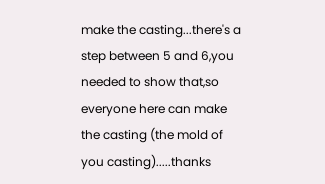make the casting...there's a step between 5 and 6,you needed to show that,so everyone here can make the casting (the mold of you casting).....thanks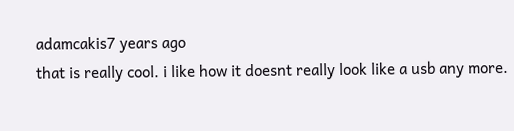adamcakis7 years ago
that is really cool. i like how it doesnt really look like a usb any more.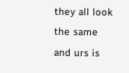they all look the same and urs is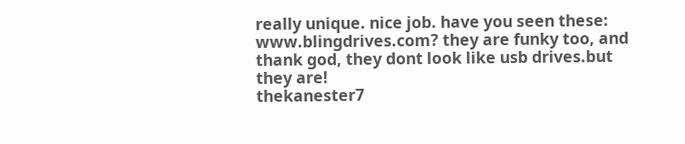really unique. nice job. have you seen these: www.blingdrives.com? they are funky too, and thank god, they dont look like usb drives.but they are!
thekanester7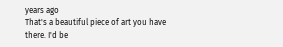years ago
That's a beautiful piece of art you have there. I'd be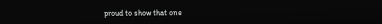proud to show that one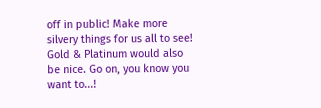off in public! Make more silvery things for us all to see! Gold & Platinum would also be nice. Go on, you know you want to...!